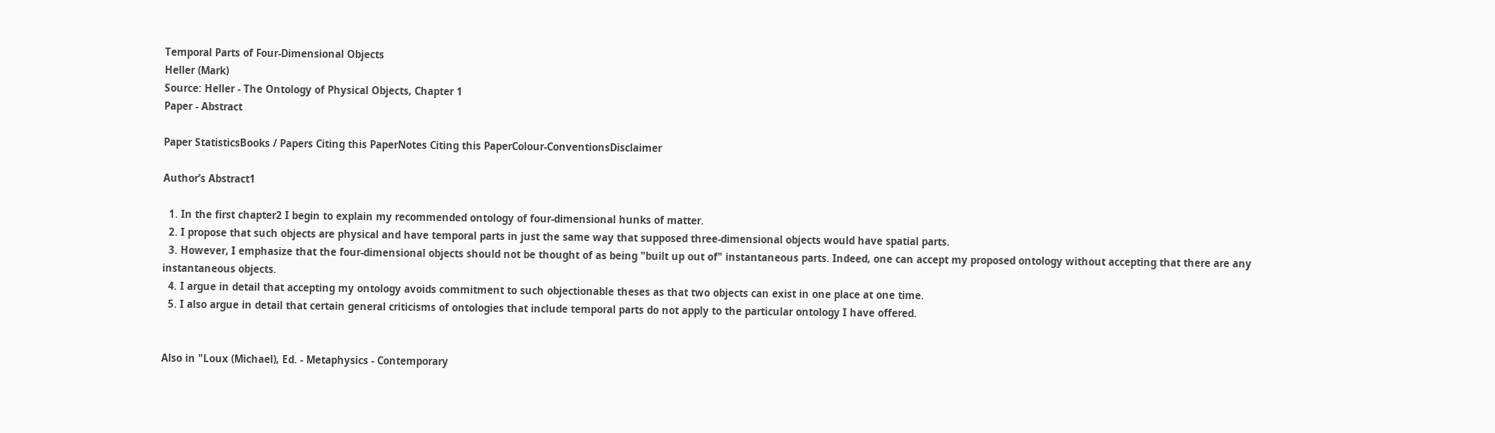Temporal Parts of Four-Dimensional Objects
Heller (Mark)
Source: Heller - The Ontology of Physical Objects, Chapter 1
Paper - Abstract

Paper StatisticsBooks / Papers Citing this PaperNotes Citing this PaperColour-ConventionsDisclaimer

Author’s Abstract1

  1. In the first chapter2 I begin to explain my recommended ontology of four-dimensional hunks of matter.
  2. I propose that such objects are physical and have temporal parts in just the same way that supposed three-dimensional objects would have spatial parts.
  3. However, I emphasize that the four-dimensional objects should not be thought of as being "built up out of" instantaneous parts. Indeed, one can accept my proposed ontology without accepting that there are any instantaneous objects.
  4. I argue in detail that accepting my ontology avoids commitment to such objectionable theses as that two objects can exist in one place at one time.
  5. I also argue in detail that certain general criticisms of ontologies that include temporal parts do not apply to the particular ontology I have offered.


Also in "Loux (Michael), Ed. - Metaphysics - Contemporary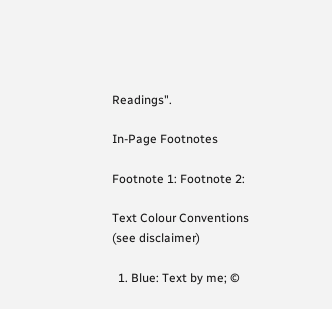Readings".

In-Page Footnotes

Footnote 1: Footnote 2:

Text Colour Conventions (see disclaimer)

  1. Blue: Text by me; ©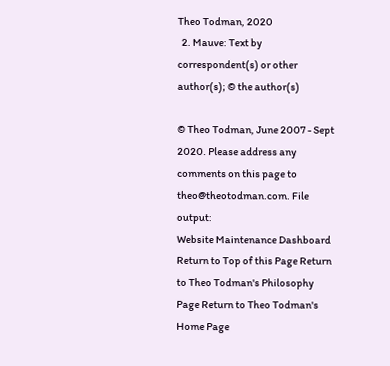Theo Todman, 2020
  2. Mauve: Text by correspondent(s) or other author(s); © the author(s)

© Theo Todman, June 2007 - Sept 2020. Please address any comments on this page to theo@theotodman.com. File output:
Website Maintenance Dashboard
Return to Top of this Page Return to Theo Todman's Philosophy Page Return to Theo Todman's Home Page